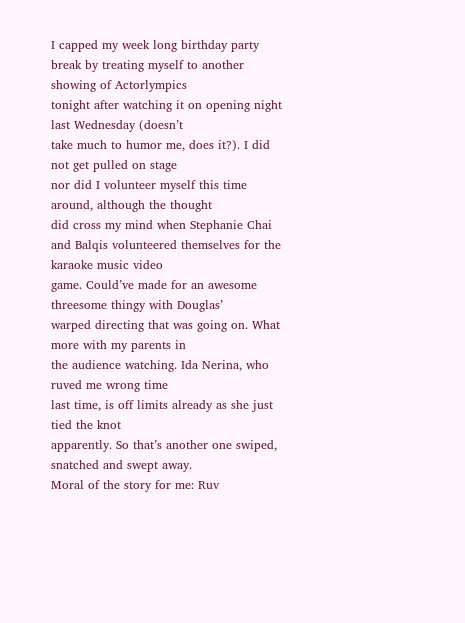I capped my week long birthday party
break by treating myself to another showing of Actorlympics
tonight after watching it on opening night last Wednesday (doesn’t
take much to humor me, does it?). I did not get pulled on stage
nor did I volunteer myself this time around, although the thought
did cross my mind when Stephanie Chai
and Balqis volunteered themselves for the karaoke music video
game. Could’ve made for an awesome threesome thingy with Douglas’
warped directing that was going on. What more with my parents in
the audience watching. Ida Nerina, who ruved me wrong time
last time, is off limits already as she just tied the knot
apparently. So that’s another one swiped, snatched and swept away.
Moral of the story for me: Ruv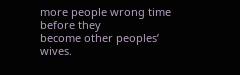more people wrong time before they
become other peoples’ wives.